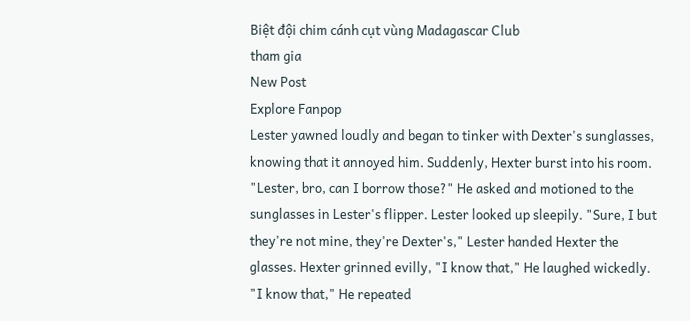Biệt đội chim cánh cụt vùng Madagascar Club
tham gia
New Post
Explore Fanpop
Lester yawned loudly and began to tinker with Dexter's sunglasses, knowing that it annoyed him. Suddenly, Hexter burst into his room. "Lester, bro, can I borrow those?" He asked and motioned to the sunglasses in Lester's flipper. Lester looked up sleepily. "Sure, I but they're not mine, they're Dexter's," Lester handed Hexter the glasses. Hexter grinned evilly, "I know that," He laughed wickedly. "I know that," He repeated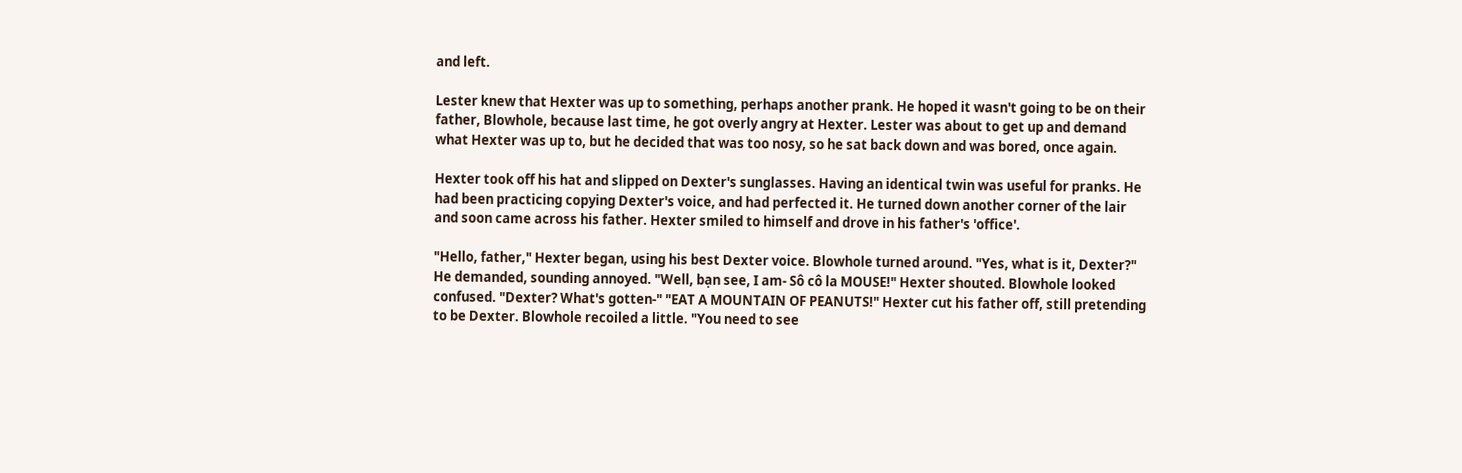and left.

Lester knew that Hexter was up to something, perhaps another prank. He hoped it wasn't going to be on their father, Blowhole, because last time, he got overly angry at Hexter. Lester was about to get up and demand what Hexter was up to, but he decided that was too nosy, so he sat back down and was bored, once again.

Hexter took off his hat and slipped on Dexter's sunglasses. Having an identical twin was useful for pranks. He had been practicing copying Dexter's voice, and had perfected it. He turned down another corner of the lair and soon came across his father. Hexter smiled to himself and drove in his father's 'office'.

"Hello, father," Hexter began, using his best Dexter voice. Blowhole turned around. "Yes, what is it, Dexter?" He demanded, sounding annoyed. "Well, bạn see, I am- Sô cô la MOUSE!" Hexter shouted. Blowhole looked confused. "Dexter? What's gotten-" "EAT A MOUNTAIN OF PEANUTS!" Hexter cut his father off, still pretending to be Dexter. Blowhole recoiled a little. "You need to see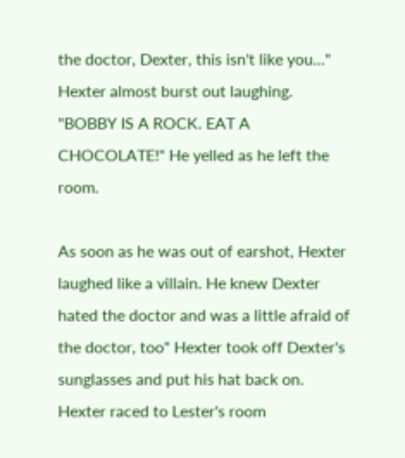the doctor, Dexter, this isn't like you..."
Hexter almost burst out laughing. "BOBBY IS A ROCK. EAT A CHOCOLATE!" He yelled as he left the room.

As soon as he was out of earshot, Hexter laughed like a villain. He knew Dexter hated the doctor and was a little afraid of the doctor, too" Hexter took off Dexter's sunglasses and put his hat back on. Hexter raced to Lester's room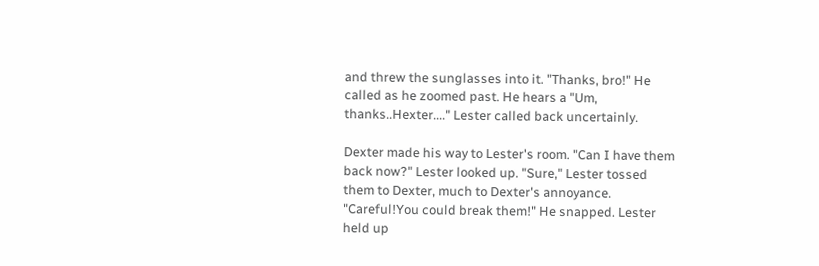and threw the sunglasses into it. "Thanks, bro!" He called as he zoomed past. He hears a "Um, thanks..Hexter...." Lester called back uncertainly.

Dexter made his way to Lester's room. "Can I have them back now?" Lester looked up. "Sure," Lester tossed them to Dexter, much to Dexter's annoyance. "Careful!You could break them!" He snapped. Lester held up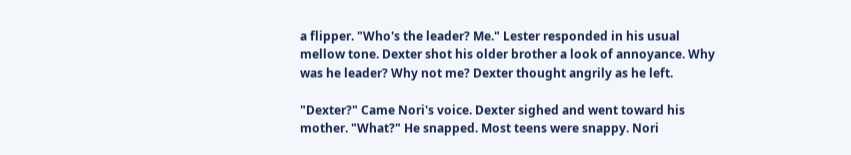a flipper. "Who's the leader? Me." Lester responded in his usual mellow tone. Dexter shot his older brother a look of annoyance. Why was he leader? Why not me? Dexter thought angrily as he left.

"Dexter?" Came Nori's voice. Dexter sighed and went toward his mother. "What?" He snapped. Most teens were snappy. Nori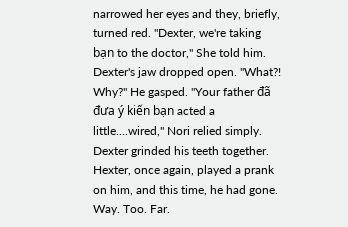narrowed her eyes and they, briefly, turned red. "Dexter, we're taking bạn to the doctor," She told him. Dexter's jaw dropped open. "What?! Why?" He gasped. "Your father đã đưa ý kiến bạn acted a little....wired," Nori relied simply. Dexter grinded his teeth together. Hexter, once again, played a prank on him, and this time, he had gone. Way. Too. Far.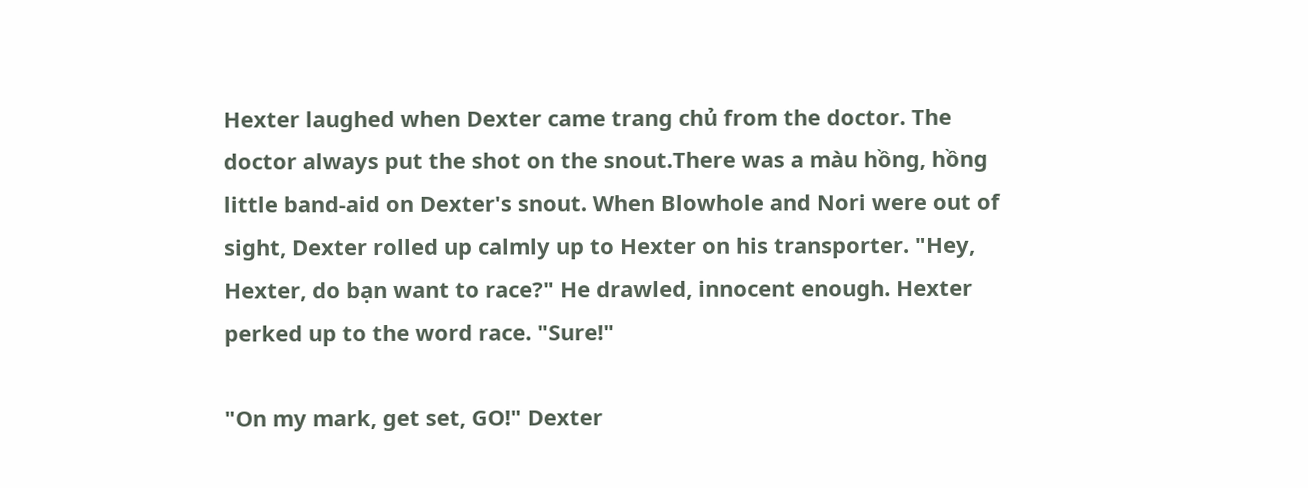Hexter laughed when Dexter came trang chủ from the doctor. The doctor always put the shot on the snout.There was a màu hồng, hồng little band-aid on Dexter's snout. When Blowhole and Nori were out of sight, Dexter rolled up calmly up to Hexter on his transporter. "Hey, Hexter, do bạn want to race?" He drawled, innocent enough. Hexter perked up to the word race. "Sure!"

"On my mark, get set, GO!" Dexter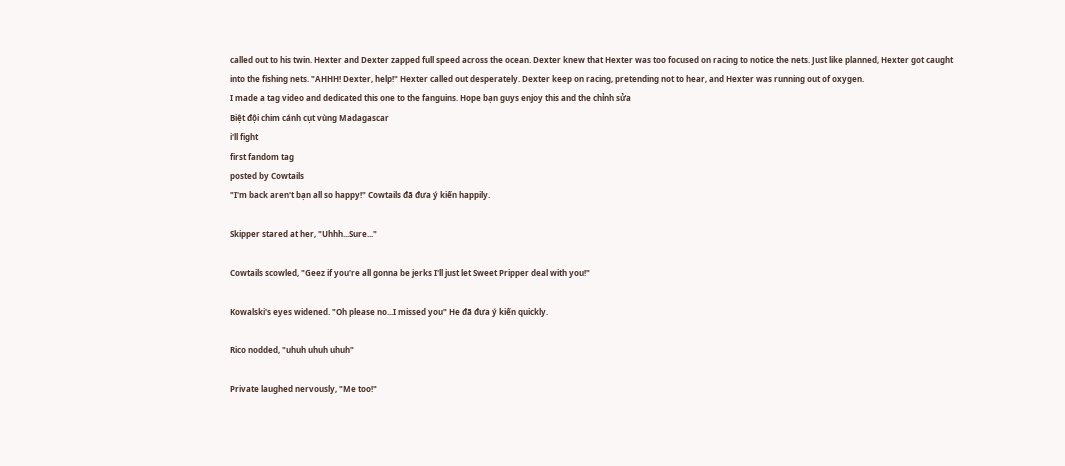called out to his twin. Hexter and Dexter zapped full speed across the ocean. Dexter knew that Hexter was too focused on racing to notice the nets. Just like planned, Hexter got caught into the fishing nets. "AHHH! Dexter, help!" Hexter called out desperately. Dexter keep on racing, pretending not to hear, and Hexter was running out of oxygen.
I made a tag video and dedicated this one to the fanguins. Hope bạn guys enjoy this and the chỉnh sửa
Biệt đội chim cánh cụt vùng Madagascar
i'll fight
first fandom tag
posted by Cowtails
"I'm back aren't bạn all so happy!" Cowtails đã đưa ý kiến happily.

Skipper stared at her, "Uhhh...Sure..."

Cowtails scowled, "Geez if you're all gonna be jerks I'll just let Sweet Pripper deal with you!"

Kowalski's eyes widened. "Oh please no...I missed you" He đã đưa ý kiến quickly.

Rico nodded, "uhuh uhuh uhuh"

Private laughed nervously, "Me too!"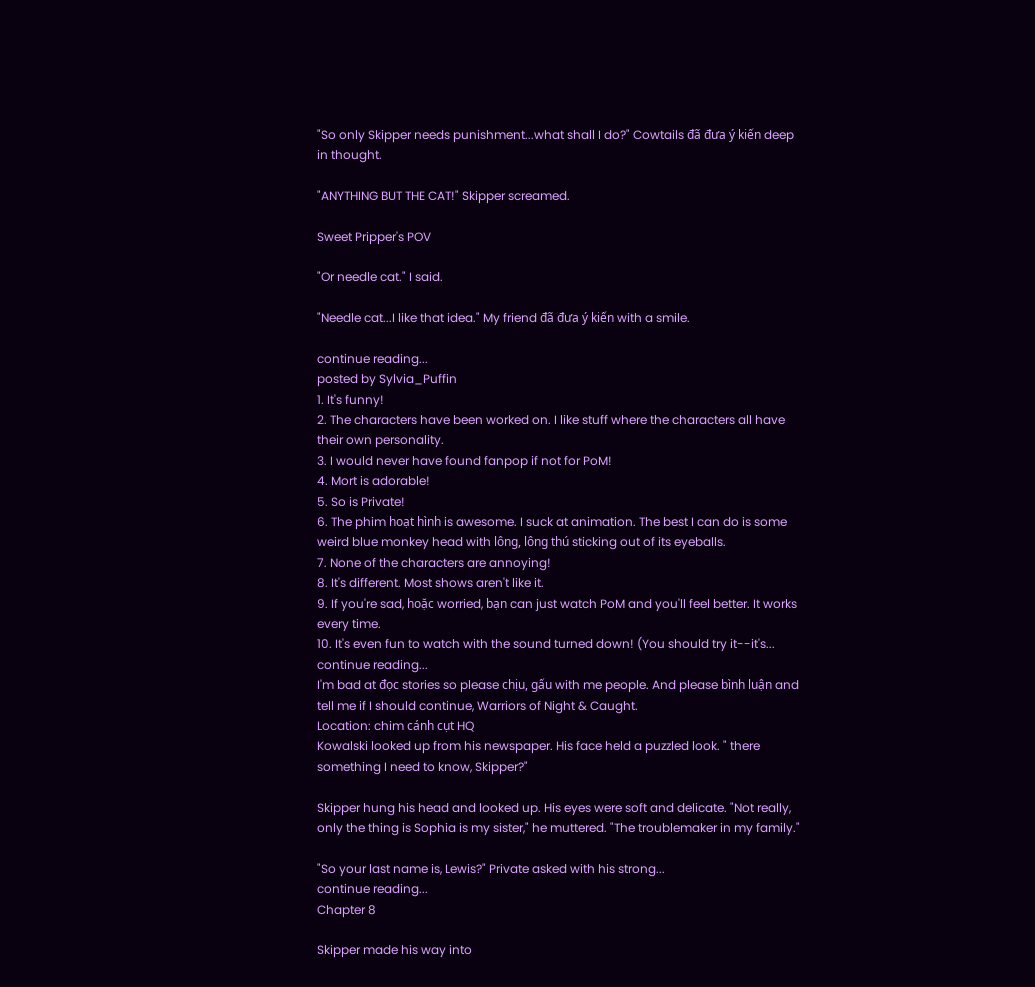"So only Skipper needs punishment...what shall I do?" Cowtails đã đưa ý kiến deep in thought.

"ANYTHING BUT THE CAT!" Skipper screamed.

Sweet Pripper's POV

"Or needle cat." I said.

"Needle cat...I like that idea." My friend đã đưa ý kiến with a smile.

continue reading...
posted by Sylvia_Puffin
1. It's funny!
2. The characters have been worked on. I like stuff where the characters all have their own personality.
3. I would never have found fanpop if not for PoM!
4. Mort is adorable!
5. So is Private!
6. The phim hoạt hình is awesome. I suck at animation. The best I can do is some weird blue monkey head with lông, lông thú sticking out of its eyeballs.
7. None of the characters are annoying!
8. It's different. Most shows aren't like it.
9. If you're sad, hoặc worried, bạn can just watch PoM and you'll feel better. It works every time.
10. It's even fun to watch with the sound turned down! (You should try it--it's...
continue reading...
I'm bad at đọc stories so please chịu, gấu with me people. And please bình luận and tell me if I should continue, Warriors of Night & Caught.
Location: chim cánh cụt HQ
Kowalski looked up from his newspaper. His face held a puzzled look. " there something I need to know, Skipper?"

Skipper hung his head and looked up. His eyes were soft and delicate. "Not really, only the thing is Sophia is my sister," he muttered. "The troublemaker in my family."

"So your last name is, Lewis?" Private asked with his strong...
continue reading...
Chapter 8

Skipper made his way into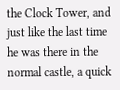the Clock Tower, and just like the last time he was there in the normal castle, a quick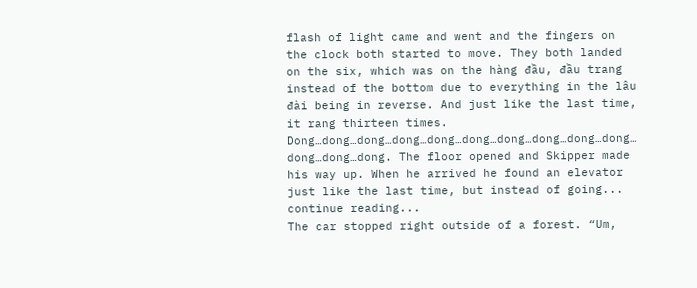flash of light came and went and the fingers on the clock both started to move. They both landed on the six, which was on the hàng đầu, đầu trang instead of the bottom due to everything in the lâu đài being in reverse. And just like the last time, it rang thirteen times. Dong…dong…dong…dong…dong…dong…dong…dong…dong…dong… dong…dong…dong. The floor opened and Skipper made his way up. When he arrived he found an elevator just like the last time, but instead of going...
continue reading...
The car stopped right outside of a forest. “Um,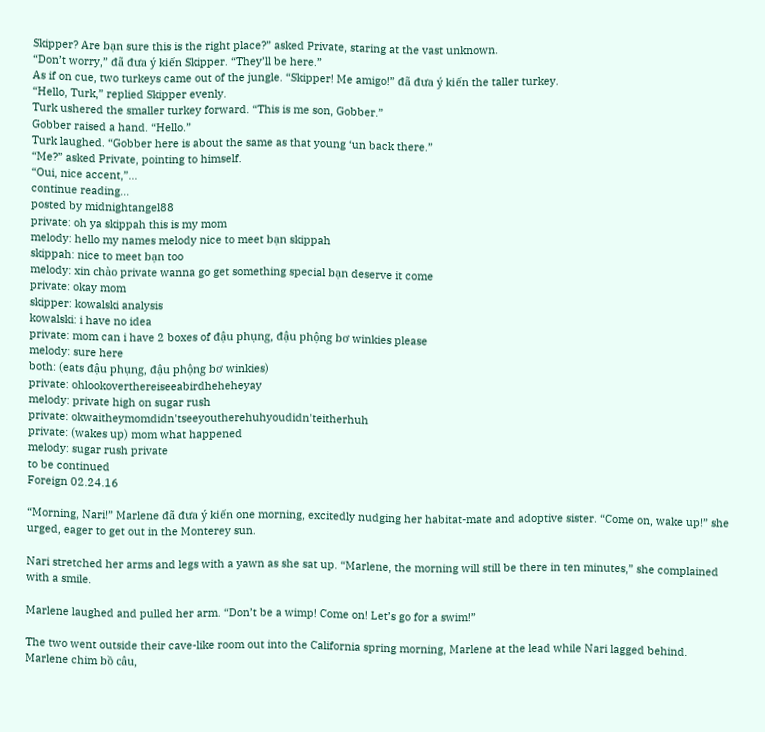Skipper? Are bạn sure this is the right place?” asked Private, staring at the vast unknown.
“Don’t worry,” đã đưa ý kiến Skipper. “They’ll be here.”
As if on cue, two turkeys came out of the jungle. “Skipper! Me amigo!” đã đưa ý kiến the taller turkey.
“Hello, Turk,” replied Skipper evenly.
Turk ushered the smaller turkey forward. “This is me son, Gobber.”
Gobber raised a hand. “Hello.”
Turk laughed. “Gobber here is about the same as that young ‘un back there.”
“Me?” asked Private, pointing to himself.
“Oui, nice accent,”...
continue reading...
posted by midnightangel88
private: oh ya skippah this is my mom
melody: hello my names melody nice to meet bạn skippah
skippah: nice to meet bạn too
melody: xin chào private wanna go get something special bạn deserve it come
private: okay mom
skipper: kowalski analysis
kowalski: i have no idea
private: mom can i have 2 boxes of đậu phụng, đậu phộng bơ winkies please
melody: sure here
both: (eats đậu phụng, đậu phộng bơ winkies)
private: ohlookoverthereiseeabirdheheheyay
melody: private high on sugar rush
private: okwaitheymomdidn'tseeyoutherehuhyoudidn'teitherhuh
private: (wakes up) mom what happened
melody: sugar rush private
to be continued
Foreign 02.24.16

“Morning, Nari!” Marlene đã đưa ý kiến one morning, excitedly nudging her habitat-mate and adoptive sister. “Come on, wake up!” she urged, eager to get out in the Monterey sun.

Nari stretched her arms and legs with a yawn as she sat up. “Marlene, the morning will still be there in ten minutes,” she complained with a smile.

Marlene laughed and pulled her arm. “Don’t be a wimp! Come on! Let’s go for a swim!”

The two went outside their cave-like room out into the California spring morning, Marlene at the lead while Nari lagged behind. Marlene chim bồ câu,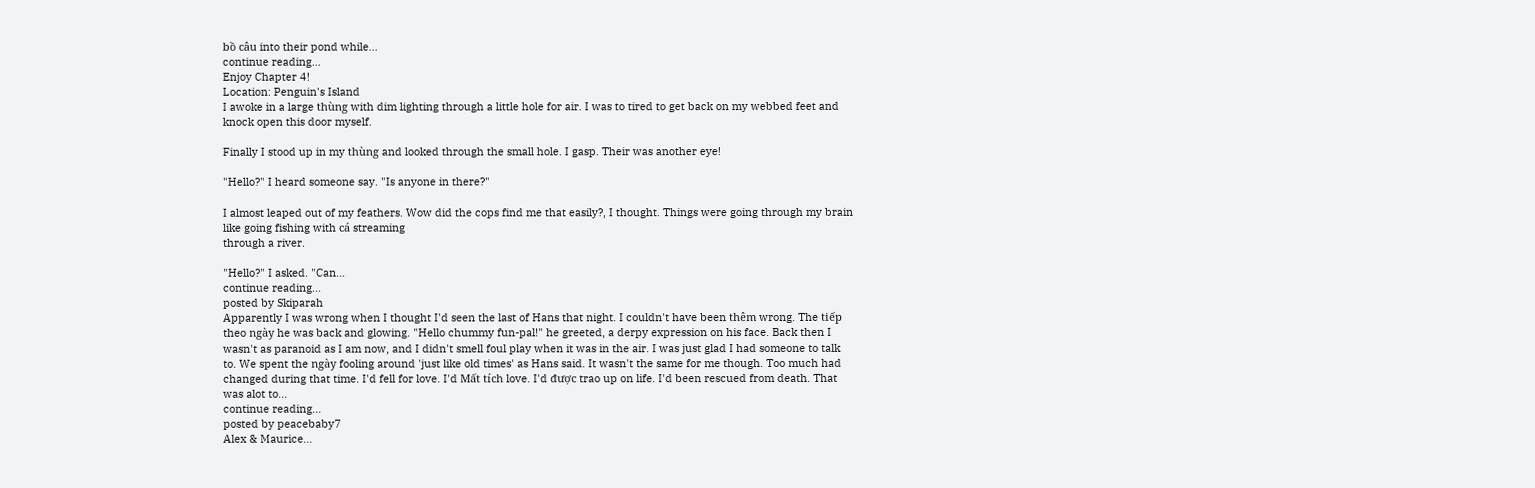bồ câu into their pond while...
continue reading...
Enjoy Chapter 4!
Location: Penguin's Island
I awoke in a large thùng with dim lighting through a little hole for air. I was to tired to get back on my webbed feet and knock open this door myself.

Finally I stood up in my thùng and looked through the small hole. I gasp. Their was another eye!

"Hello?" I heard someone say. "Is anyone in there?"

I almost leaped out of my feathers. Wow did the cops find me that easily?, I thought. Things were going through my brain like going fishing with cá streaming
through a river.

"Hello?" I asked. "Can...
continue reading...
posted by Skiparah
Apparently I was wrong when I thought I'd seen the last of Hans that night. I couldn't have been thêm wrong. The tiếp theo ngày he was back and glowing. "Hello chummy fun-pal!" he greeted, a derpy expression on his face. Back then I wasn't as paranoid as I am now, and I didn't smell foul play when it was in the air. I was just glad I had someone to talk to. We spent the ngày fooling around 'just like old times' as Hans said. It wasn't the same for me though. Too much had changed during that time. I'd fell for love. I'd Mất tích love. I'd được trao up on life. I'd been rescued from death. That was alot to...
continue reading...
posted by peacebaby7
Alex & Maurice...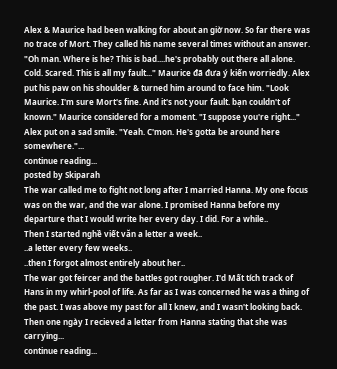Alex & Maurice had been walking for about an giờ now. So far there was no trace of Mort. They called his name several times without an answer. "Oh man. Where is he? This is bad....he's probably out there all alone. Cold. Scared. This is all my fault..." Maurice đã đưa ý kiến worriedly. Alex put his paw on his shoulder & turned him around to face him. "Look Maurice. I'm sure Mort's fine. And it's not your fault. bạn couldn't of known." Maurice considered for a moment. "I suppose you're right..." Alex put on a sad smile. "Yeah. C'mon. He's gotta be around here somewhere."...
continue reading...
posted by Skiparah
The war called me to fight not long after I married Hanna. My one focus was on the war, and the war alone. I promised Hanna before my departure that I would write her every day. I did. For a while..
Then I started nghề viết văn a letter a week..
..a letter every few weeks..
..then I forgot almost entirely about her..
The war got feircer and the battles got rougher. I'd Mất tích track of Hans in my whirl-pool of life. As far as I was concerned he was a thing of the past. I was above my past for all I knew, and I wasn't looking back. Then one ngày I recieved a letter from Hanna stating that she was carrying...
continue reading...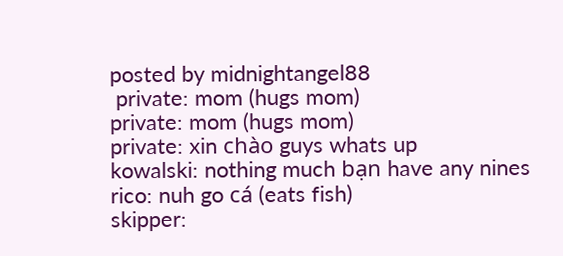posted by midnightangel88
 private: mom (hugs mom)
private: mom (hugs mom)
private: xin chào guys whats up
kowalski: nothing much bạn have any nines
rico: nuh go cá (eats fish)
skipper: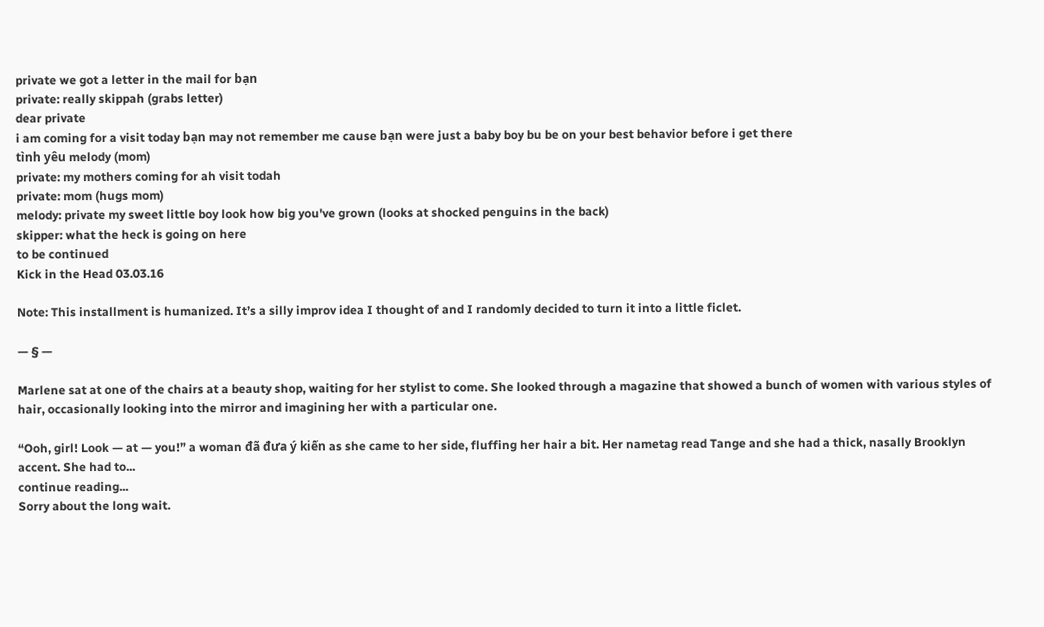private we got a letter in the mail for bạn
private: really skippah (grabs letter)
dear private
i am coming for a visit today bạn may not remember me cause bạn were just a baby boy bu be on your best behavior before i get there
tình yêu melody (mom)
private: my mothers coming for ah visit todah
private: mom (hugs mom)
melody: private my sweet little boy look how big you've grown (looks at shocked penguins in the back)
skipper: what the heck is going on here
to be continued
Kick in the Head 03.03.16

Note: This installment is humanized. It’s a silly improv idea I thought of and I randomly decided to turn it into a little ficlet.

— § —

Marlene sat at one of the chairs at a beauty shop, waiting for her stylist to come. She looked through a magazine that showed a bunch of women with various styles of hair, occasionally looking into the mirror and imagining her with a particular one.

“Ooh, girl! Look — at — you!” a woman đã đưa ý kiến as she came to her side, fluffing her hair a bit. Her nametag read Tange and she had a thick, nasally Brooklyn accent. She had to...
continue reading...
Sorry about the long wait.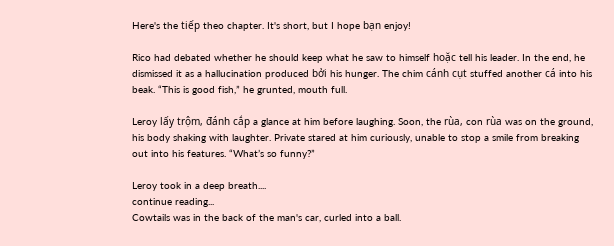Here's the tiếp theo chapter. It's short, but I hope bạn enjoy!

Rico had debated whether he should keep what he saw to himself hoặc tell his leader. In the end, he dismissed it as a hallucination produced bởi his hunger. The chim cánh cụt stuffed another cá into his beak. “This is good fish,” he grunted, mouth full.

Leroy lấy trộm, đánh cắp a glance at him before laughing. Soon, the rùa, con rùa was on the ground, his body shaking with laughter. Private stared at him curiously, unable to stop a smile from breaking out into his features. “What’s so funny?”

Leroy took in a deep breath....
continue reading...
Cowtails was in the back of the man's car, curled into a ball.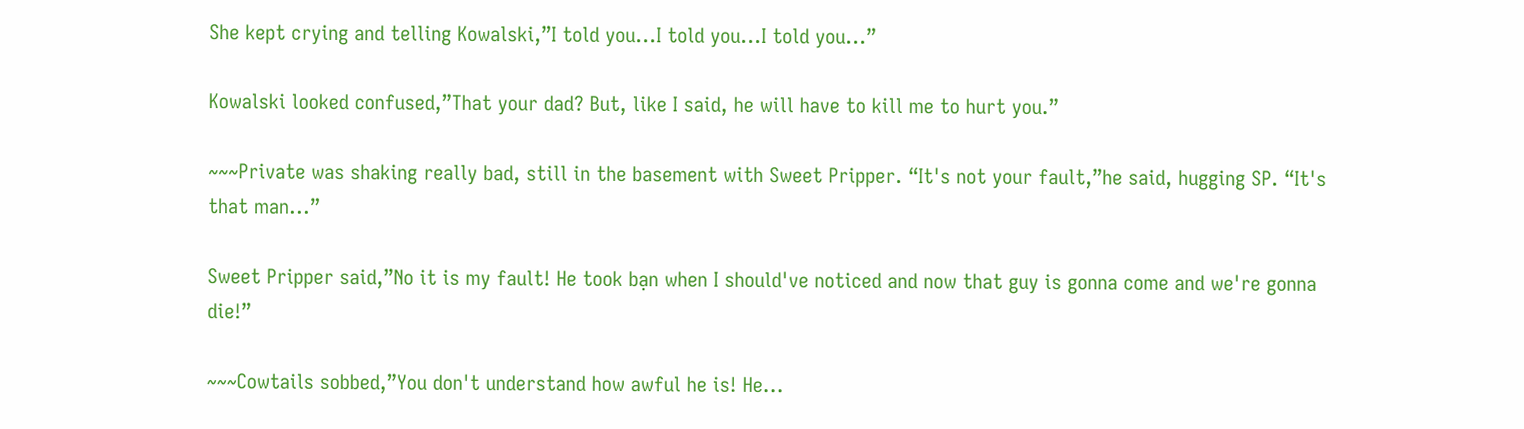She kept crying and telling Kowalski,”I told you...I told you...I told you...”

Kowalski looked confused,”That your dad? But, like I said, he will have to kill me to hurt you.”

~~~Private was shaking really bad, still in the basement with Sweet Pripper. “It's not your fault,”he said, hugging SP. “It's that man...”

Sweet Pripper said,”No it is my fault! He took bạn when I should've noticed and now that guy is gonna come and we're gonna die!”

~~~Cowtails sobbed,”You don't understand how awful he is! He...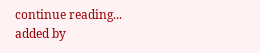continue reading...
added by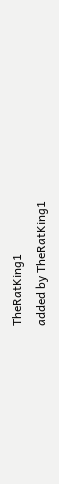TheRatKing1
added by TheRatKing1